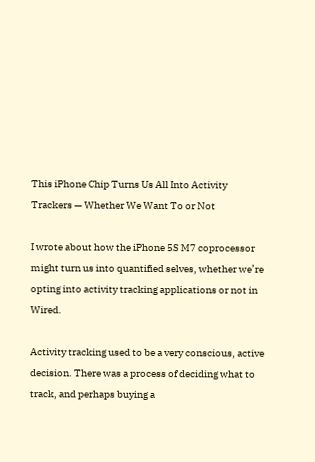This iPhone Chip Turns Us All Into Activity Trackers — Whether We Want To or Not

I wrote about how the iPhone 5S M7 coprocessor might turn us into quantified selves, whether we’re opting into activity tracking applications or not in Wired.

Activity tracking used to be a very conscious, active decision. There was a process of deciding what to track, and perhaps buying a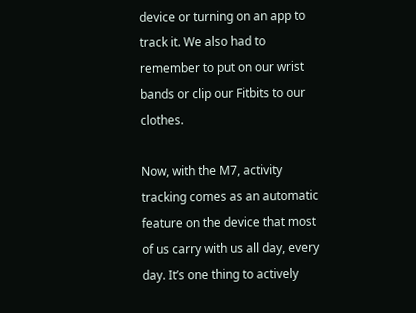device or turning on an app to track it. We also had to remember to put on our wrist bands or clip our Fitbits to our clothes.

Now, with the M7, activity tracking comes as an automatic feature on the device that most of us carry with us all day, every day. It’s one thing to actively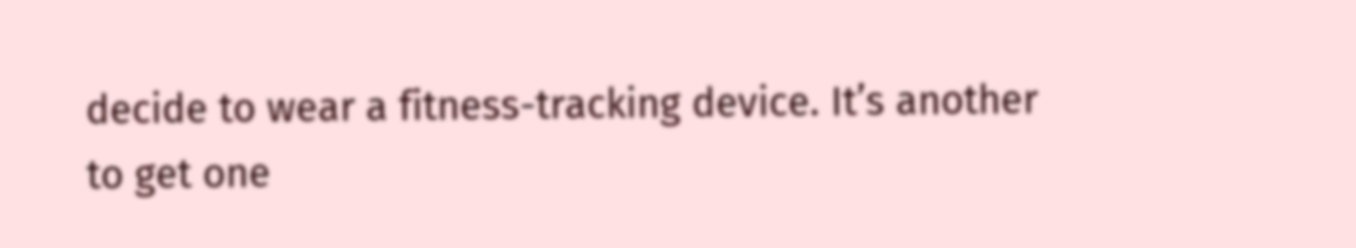decide to wear a fitness-tracking device. It’s another to get one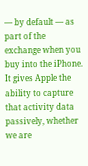— by default — as part of the exchange when you buy into the iPhone. It gives Apple the ability to capture that activity data passively, whether we are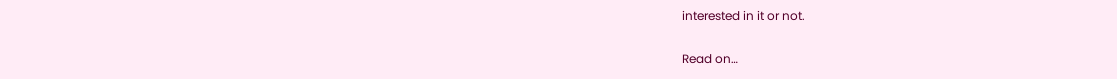interested in it or not.

Read on…